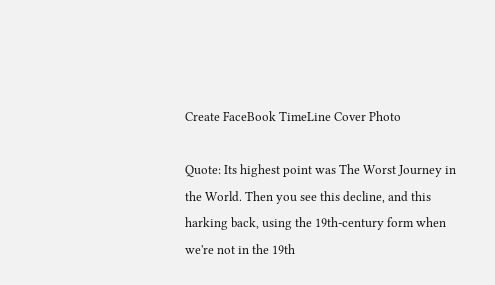Create FaceBook TimeLine Cover Photo

Quote: Its highest point was The Worst Journey in the World. Then you see this decline, and this harking back, using the 19th-century form when we're not in the 19th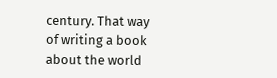century. That way of writing a book about the world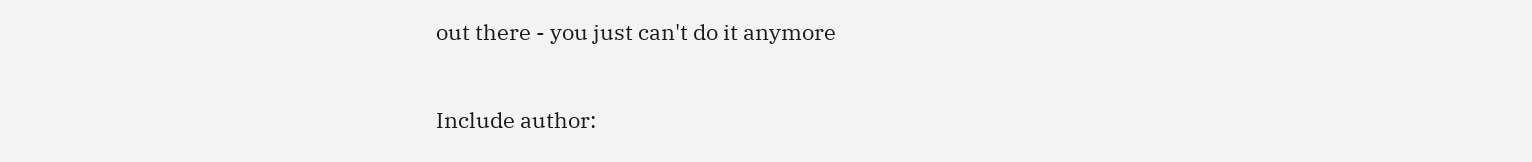out there - you just can't do it anymore

Include author: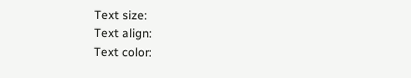Text size:
Text align:
Text color: